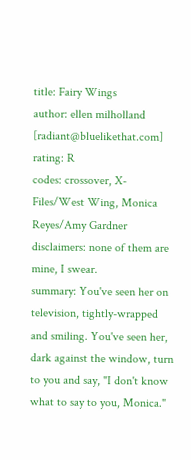title: Fairy Wings
author: ellen milholland [radiant@bluelikethat.com]
rating: R
codes: crossover, X-Files/West Wing, Monica Reyes/Amy Gardner
disclaimers: none of them are mine, I swear.
summary: You've seen her on television, tightly-wrapped and smiling. You've seen her, dark against the window, turn to you and say, "I don't know what to say to you, Monica."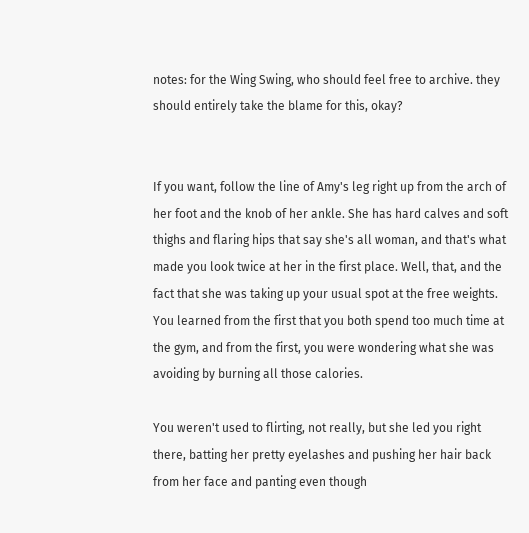notes: for the Wing Swing, who should feel free to archive. they should entirely take the blame for this, okay?


If you want, follow the line of Amy's leg right up from the arch of her foot and the knob of her ankle. She has hard calves and soft thighs and flaring hips that say she's all woman, and that's what made you look twice at her in the first place. Well, that, and the fact that she was taking up your usual spot at the free weights. You learned from the first that you both spend too much time at the gym, and from the first, you were wondering what she was avoiding by burning all those calories.

You weren't used to flirting, not really, but she led you right there, batting her pretty eyelashes and pushing her hair back from her face and panting even though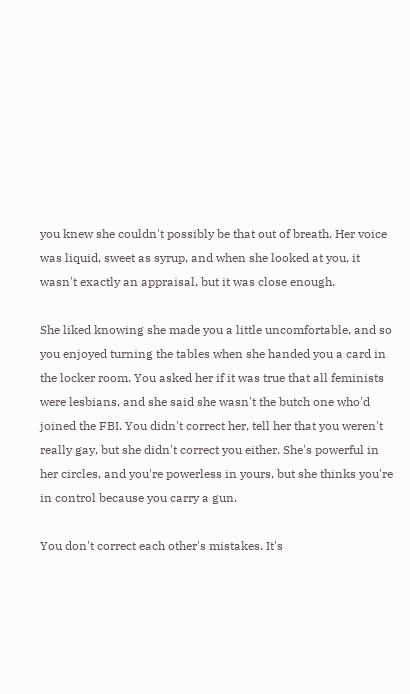you knew she couldn't possibly be that out of breath. Her voice was liquid, sweet as syrup, and when she looked at you, it wasn't exactly an appraisal, but it was close enough.

She liked knowing she made you a little uncomfortable, and so you enjoyed turning the tables when she handed you a card in the locker room. You asked her if it was true that all feminists were lesbians, and she said she wasn't the butch one who'd joined the FBI. You didn't correct her, tell her that you weren't really gay, but she didn't correct you either. She's powerful in her circles, and you're powerless in yours, but she thinks you're in control because you carry a gun.

You don't correct each other's mistakes. It's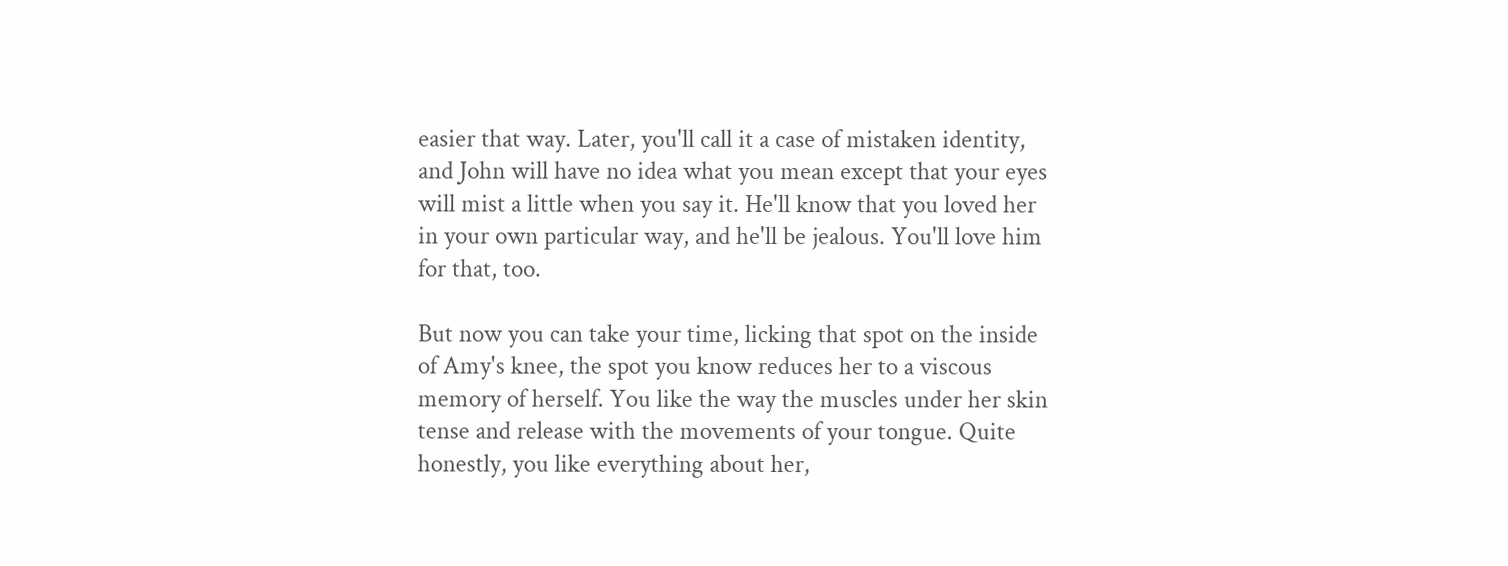easier that way. Later, you'll call it a case of mistaken identity, and John will have no idea what you mean except that your eyes will mist a little when you say it. He'll know that you loved her in your own particular way, and he'll be jealous. You'll love him for that, too.

But now you can take your time, licking that spot on the inside of Amy's knee, the spot you know reduces her to a viscous memory of herself. You like the way the muscles under her skin tense and release with the movements of your tongue. Quite honestly, you like everything about her,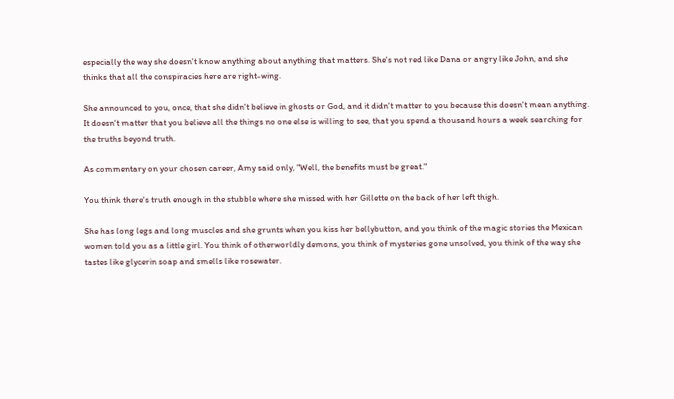especially the way she doesn't know anything about anything that matters. She's not red like Dana or angry like John, and she thinks that all the conspiracies here are right-wing.

She announced to you, once, that she didn't believe in ghosts or God, and it didn't matter to you because this doesn't mean anything. It doesn't matter that you believe all the things no one else is willing to see, that you spend a thousand hours a week searching for the truths beyond truth.

As commentary on your chosen career, Amy said only, "Well, the benefits must be great."

You think there's truth enough in the stubble where she missed with her Gillette on the back of her left thigh.

She has long legs and long muscles and she grunts when you kiss her bellybutton, and you think of the magic stories the Mexican women told you as a little girl. You think of otherworldly demons, you think of mysteries gone unsolved, you think of the way she tastes like glycerin soap and smells like rosewater.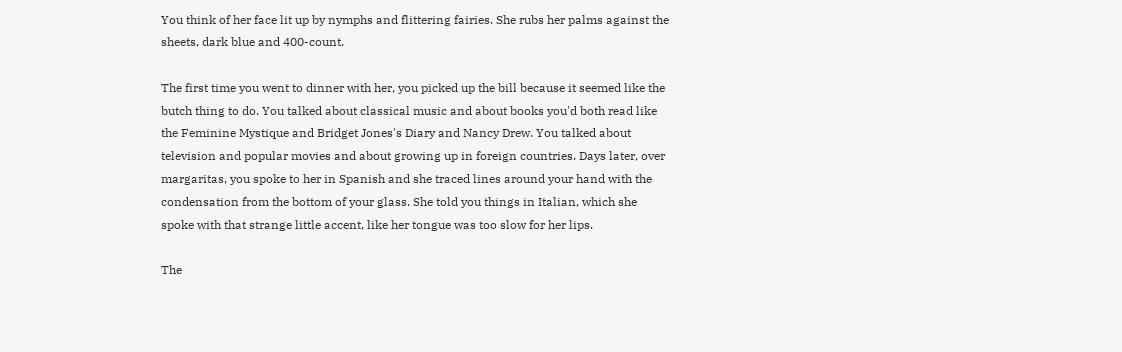You think of her face lit up by nymphs and flittering fairies. She rubs her palms against the sheets, dark blue and 400-count.

The first time you went to dinner with her, you picked up the bill because it seemed like the butch thing to do. You talked about classical music and about books you'd both read like the Feminine Mystique and Bridget Jones's Diary and Nancy Drew. You talked about television and popular movies and about growing up in foreign countries. Days later, over margaritas, you spoke to her in Spanish and she traced lines around your hand with the condensation from the bottom of your glass. She told you things in Italian, which she spoke with that strange little accent, like her tongue was too slow for her lips.

The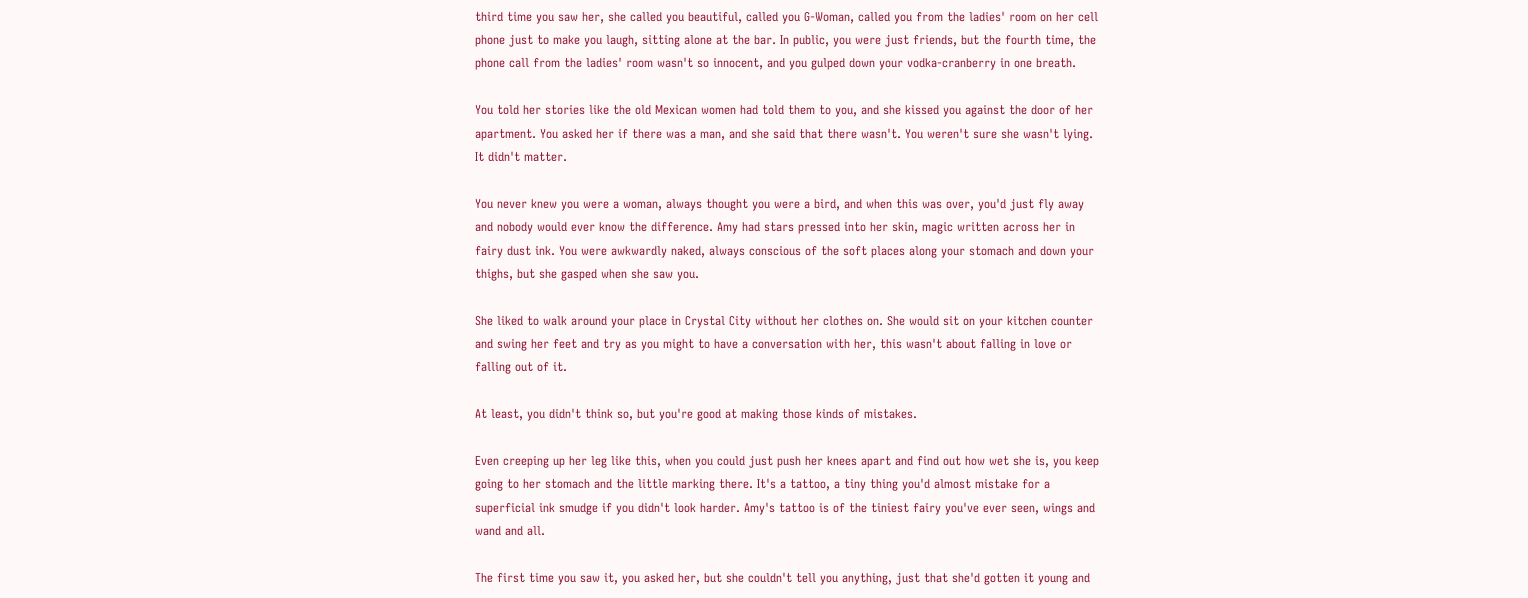third time you saw her, she called you beautiful, called you G-Woman, called you from the ladies' room on her cell phone just to make you laugh, sitting alone at the bar. In public, you were just friends, but the fourth time, the phone call from the ladies' room wasn't so innocent, and you gulped down your vodka-cranberry in one breath.

You told her stories like the old Mexican women had told them to you, and she kissed you against the door of her apartment. You asked her if there was a man, and she said that there wasn't. You weren't sure she wasn't lying. It didn't matter.

You never knew you were a woman, always thought you were a bird, and when this was over, you'd just fly away and nobody would ever know the difference. Amy had stars pressed into her skin, magic written across her in fairy dust ink. You were awkwardly naked, always conscious of the soft places along your stomach and down your thighs, but she gasped when she saw you.

She liked to walk around your place in Crystal City without her clothes on. She would sit on your kitchen counter and swing her feet and try as you might to have a conversation with her, this wasn't about falling in love or falling out of it.

At least, you didn't think so, but you're good at making those kinds of mistakes.

Even creeping up her leg like this, when you could just push her knees apart and find out how wet she is, you keep going to her stomach and the little marking there. It's a tattoo, a tiny thing you'd almost mistake for a superficial ink smudge if you didn't look harder. Amy's tattoo is of the tiniest fairy you've ever seen, wings and wand and all.

The first time you saw it, you asked her, but she couldn't tell you anything, just that she'd gotten it young and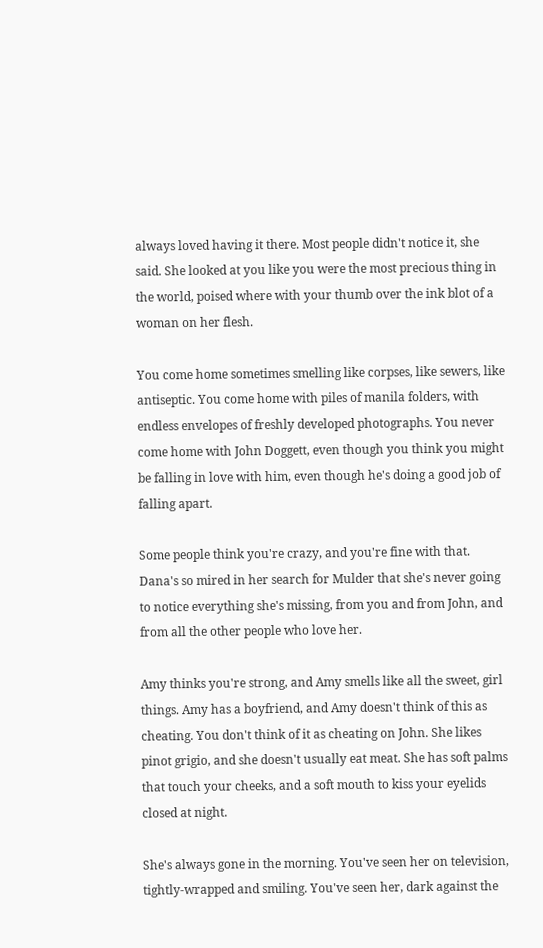always loved having it there. Most people didn't notice it, she said. She looked at you like you were the most precious thing in the world, poised where with your thumb over the ink blot of a woman on her flesh.

You come home sometimes smelling like corpses, like sewers, like antiseptic. You come home with piles of manila folders, with endless envelopes of freshly developed photographs. You never come home with John Doggett, even though you think you might be falling in love with him, even though he's doing a good job of falling apart.

Some people think you're crazy, and you're fine with that. Dana's so mired in her search for Mulder that she's never going to notice everything she's missing, from you and from John, and from all the other people who love her.

Amy thinks you're strong, and Amy smells like all the sweet, girl things. Amy has a boyfriend, and Amy doesn't think of this as cheating. You don't think of it as cheating on John. She likes pinot grigio, and she doesn't usually eat meat. She has soft palms that touch your cheeks, and a soft mouth to kiss your eyelids closed at night.

She's always gone in the morning. You've seen her on television, tightly-wrapped and smiling. You've seen her, dark against the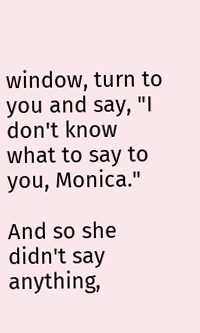window, turn to you and say, "I don't know what to say to you, Monica."

And so she didn't say anything,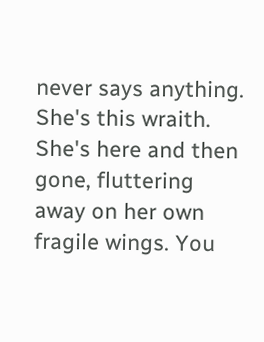never says anything. She's this wraith. She's here and then gone, fluttering away on her own fragile wings. You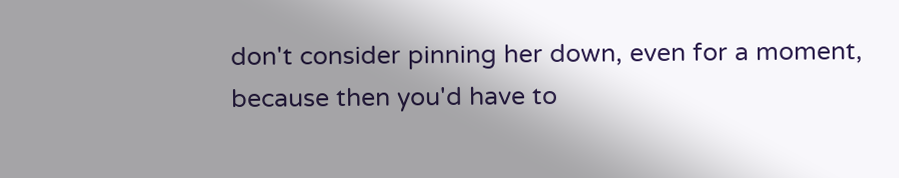don't consider pinning her down, even for a moment, because then you'd have to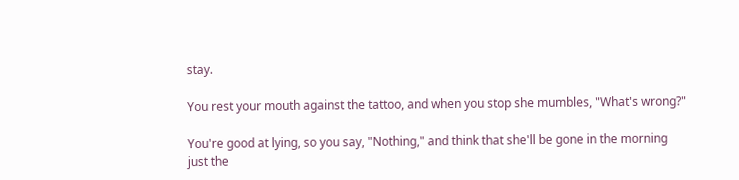stay.

You rest your mouth against the tattoo, and when you stop she mumbles, "What's wrong?"

You're good at lying, so you say, "Nothing," and think that she'll be gone in the morning just the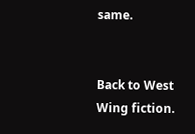same.


Back to West Wing fiction.